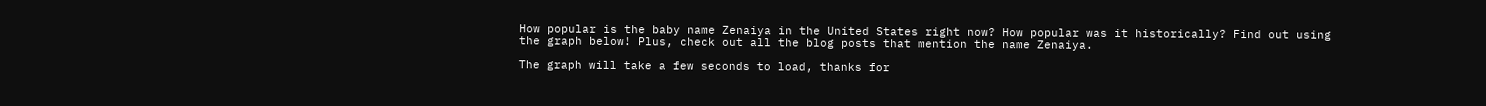How popular is the baby name Zenaiya in the United States right now? How popular was it historically? Find out using the graph below! Plus, check out all the blog posts that mention the name Zenaiya.

The graph will take a few seconds to load, thanks for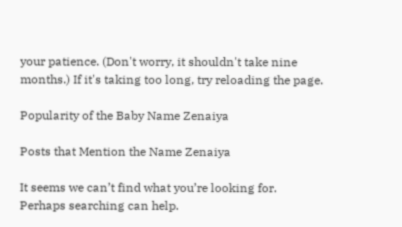your patience. (Don't worry, it shouldn't take nine months.) If it's taking too long, try reloading the page.

Popularity of the Baby Name Zenaiya

Posts that Mention the Name Zenaiya

It seems we can’t find what you’re looking for. Perhaps searching can help.